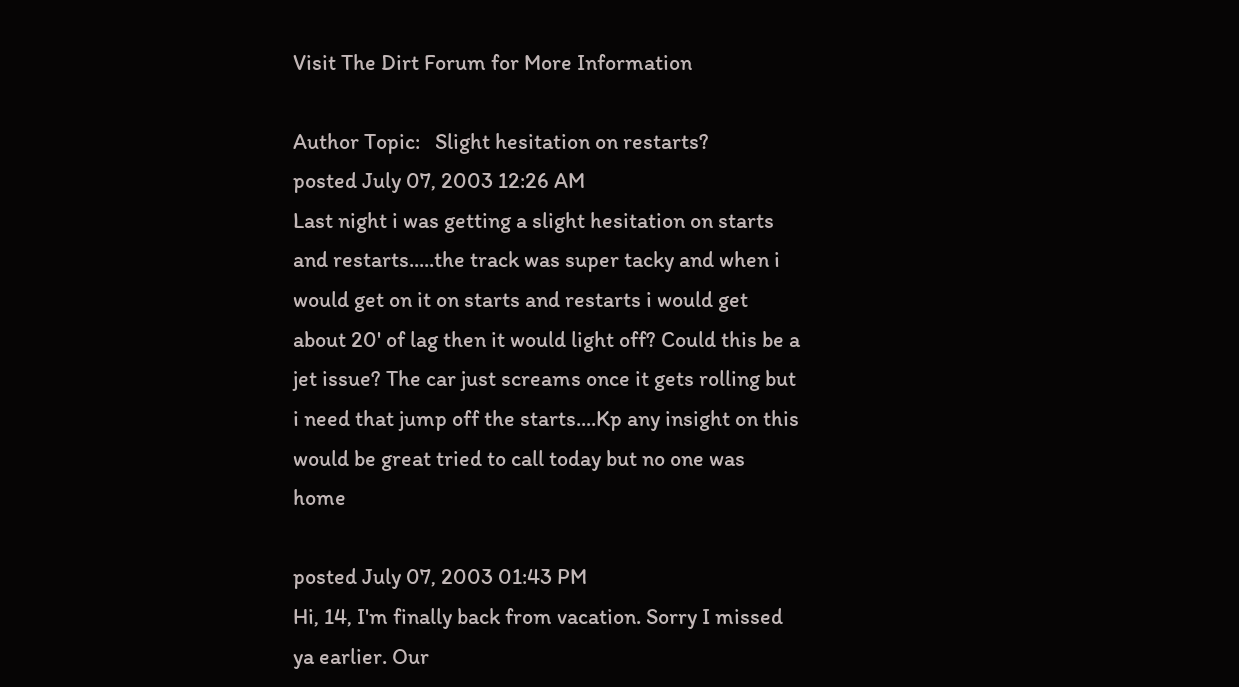Visit The Dirt Forum for More Information

Author Topic:   Slight hesitation on restarts?
posted July 07, 2003 12:26 AM
Last night i was getting a slight hesitation on starts and restarts.....the track was super tacky and when i would get on it on starts and restarts i would get about 20' of lag then it would light off? Could this be a jet issue? The car just screams once it gets rolling but i need that jump off the starts....Kp any insight on this would be great tried to call today but no one was home

posted July 07, 2003 01:43 PM
Hi, 14, I'm finally back from vacation. Sorry I missed ya earlier. Our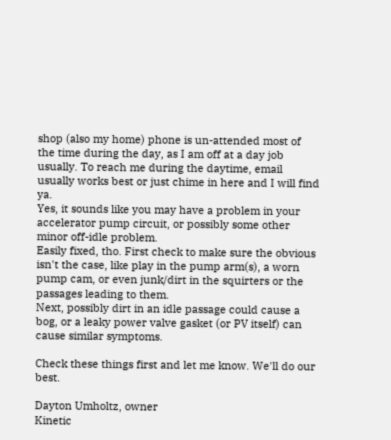shop (also my home) phone is un-attended most of the time during the day, as I am off at a day job usually. To reach me during the daytime, email usually works best or just chime in here and I will find ya.
Yes, it sounds like you may have a problem in your accelerator pump circuit, or possibly some other minor off-idle problem.
Easily fixed, tho. First check to make sure the obvious isn't the case, like play in the pump arm(s), a worn pump cam, or even junk/dirt in the squirters or the passages leading to them.
Next, possibly dirt in an idle passage could cause a bog, or a leaky power valve gasket (or PV itself) can cause similar symptoms.

Check these things first and let me know. We'll do our best.

Dayton Umholtz, owner
Kinetic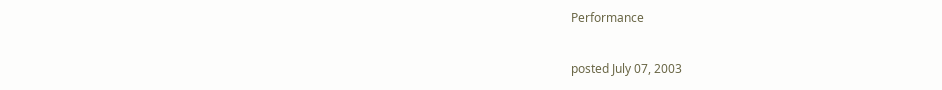Performance

posted July 07, 2003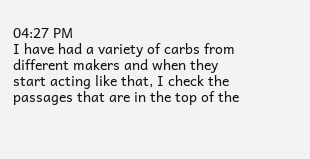04:27 PM
I have had a variety of carbs from different makers and when they start acting like that, I check the passages that are in the top of the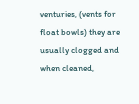venturies, (vents for float bowls) they are usually clogged and when cleaned,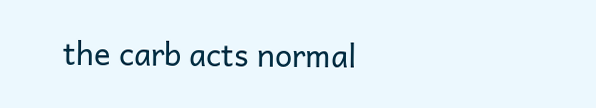the carb acts normal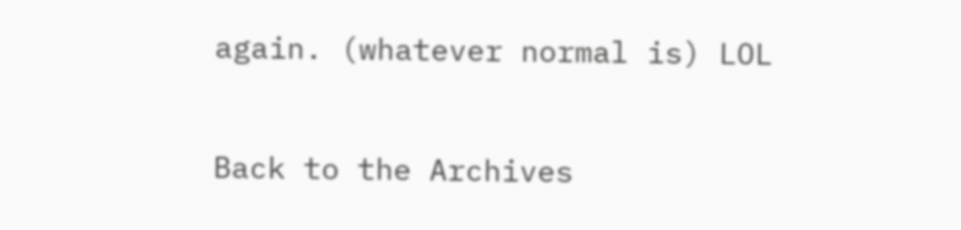again. (whatever normal is) LOL

Back to the Archives